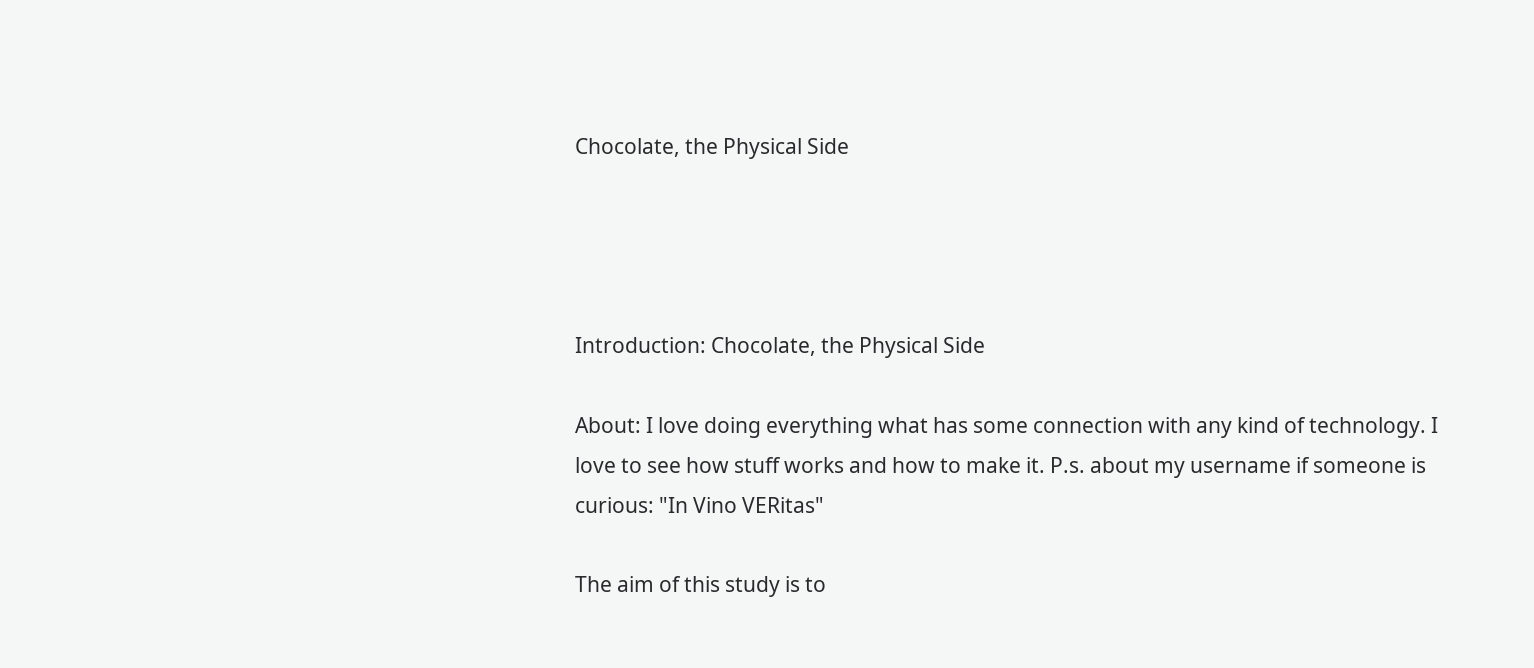Chocolate, the Physical Side




Introduction: Chocolate, the Physical Side

About: I love doing everything what has some connection with any kind of technology. I love to see how stuff works and how to make it. P.s. about my username if someone is curious: "In Vino VERitas"

The aim of this study is to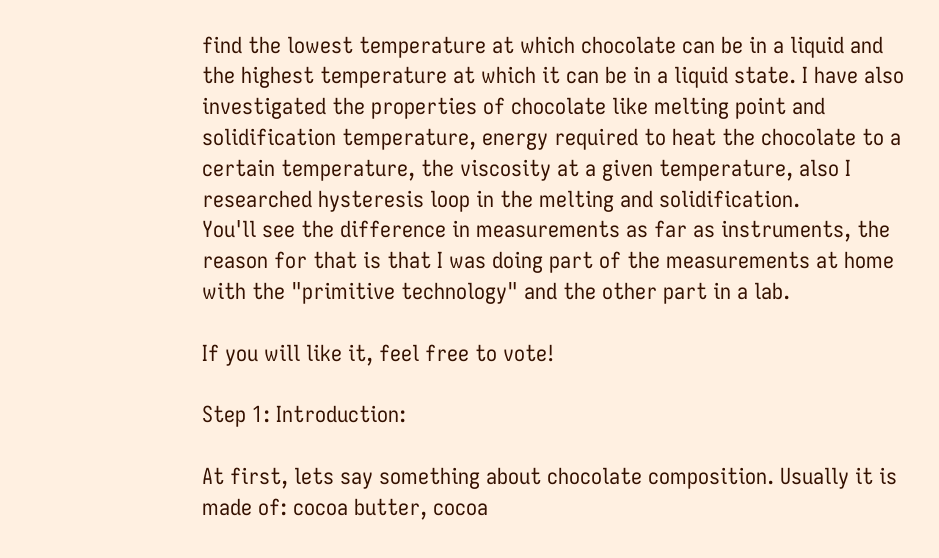find the lowest temperature at which chocolate can be in a liquid and the highest temperature at which it can be in a liquid state. I have also investigated the properties of chocolate like melting point and solidification temperature, energy required to heat the chocolate to a certain temperature, the viscosity at a given temperature, also I researched hysteresis loop in the melting and solidification.
You'll see the difference in measurements as far as instruments, the reason for that is that I was doing part of the measurements at home with the "primitive technology" and the other part in a lab.

If you will like it, feel free to vote!

Step 1: Introduction:

At first, lets say something about chocolate composition. Usually it is made of: cocoa butter, cocoa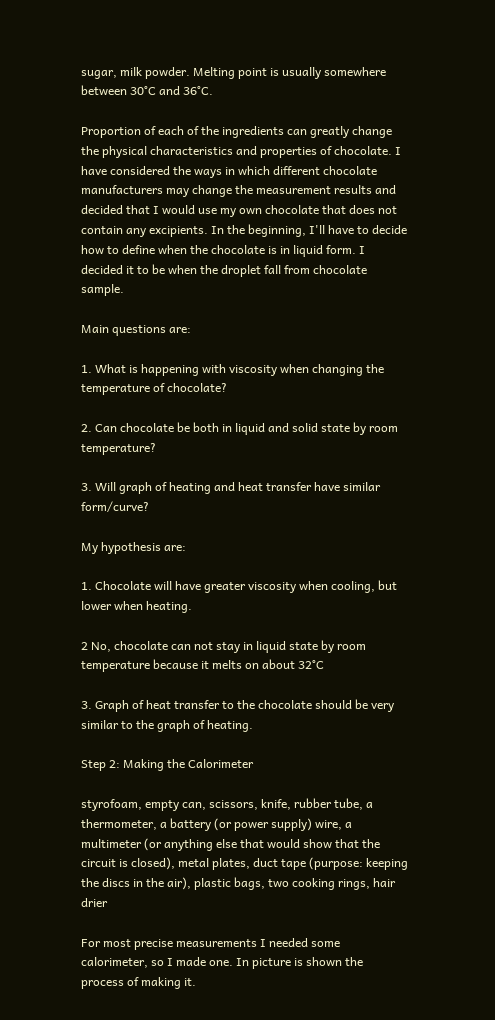sugar, milk powder. Melting point is usually somewhere between 30°C and 36°C.

Proportion of each of the ingredients can greatly change the physical characteristics and properties of chocolate. I have considered the ways in which different chocolate manufacturers may change the measurement results and decided that I would use my own chocolate that does not contain any excipients. In the beginning, I'll have to decide how to define when the chocolate is in liquid form. I decided it to be when the droplet fall from chocolate sample.

Main questions are:

1. What is happening with viscosity when changing the temperature of chocolate?

2. Can chocolate be both in liquid and solid state by room temperature?

3. Will graph of heating and heat transfer have similar form/curve?

My hypothesis are:

1. Chocolate will have greater viscosity when cooling, but lower when heating.

2 No, chocolate can not stay in liquid state by room temperature because it melts on about 32°C

3. Graph of heat transfer to the chocolate should be very similar to the graph of heating.

Step 2: Making the Calorimeter

styrofoam, empty can, scissors, knife, rubber tube, a thermometer, a battery (or power supply) wire, a multimeter (or anything else that would show that the circuit is closed), metal plates, duct tape (purpose: keeping the discs in the air), plastic bags, two cooking rings, hair drier

For most precise measurements I needed some calorimeter, so I made one. In picture is shown the process of making it.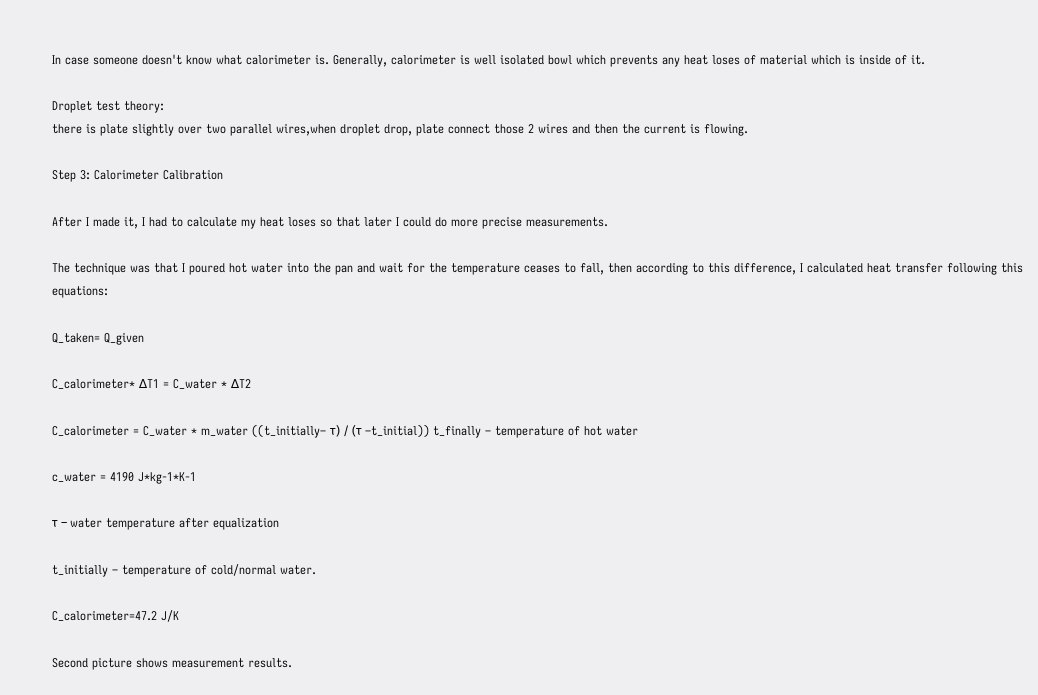In case someone doesn't know what calorimeter is. Generally, calorimeter is well isolated bowl which prevents any heat loses of material which is inside of it.

Droplet test theory:
there is plate slightly over two parallel wires,when droplet drop, plate connect those 2 wires and then the current is flowing.

Step 3: Calorimeter Calibration

After I made it, I had to calculate my heat loses so that later I could do more precise measurements.

The technique was that I poured hot water into the pan and wait for the temperature ceases to fall, then according to this difference, I calculated heat transfer following this equations:

Q_taken= Q_given

C_calorimeter* ∆T1 = C_water * ∆T2

C_calorimeter = C_water * m_water ((t_initially– τ) / (τ –t_initial)) t_finally – temperature of hot water

c_water = 4190 J*kg-1*K-1

τ – water temperature after equalization

t_initially – temperature of cold/normal water.

C_calorimeter=47.2 J/K

Second picture shows measurement results.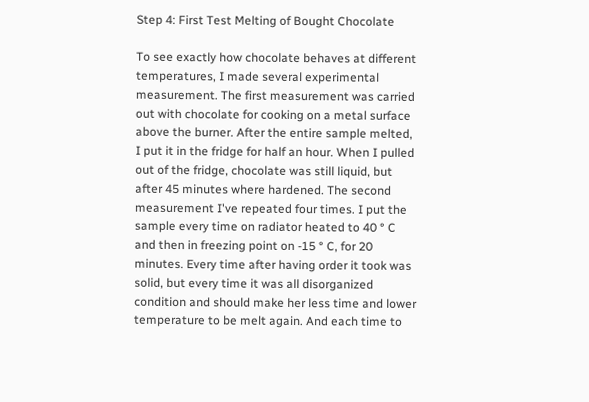Step 4: First Test Melting of Bought Chocolate

To see exactly how chocolate behaves at different temperatures, I made several experimental measurement. The first measurement was carried out with chocolate for cooking on a metal surface above the burner. After the entire sample melted, I put it in the fridge for half an hour. When I pulled out of the fridge, chocolate was still liquid, but after 45 minutes where hardened. The second measurement I've repeated four times. I put the sample every time on radiator heated to 40 ° C and then in freezing point on -15 ° C, for 20 minutes. Every time after having order it took was solid, but every time it was all disorganized condition and should make her less time and lower temperature to be melt again. And each time to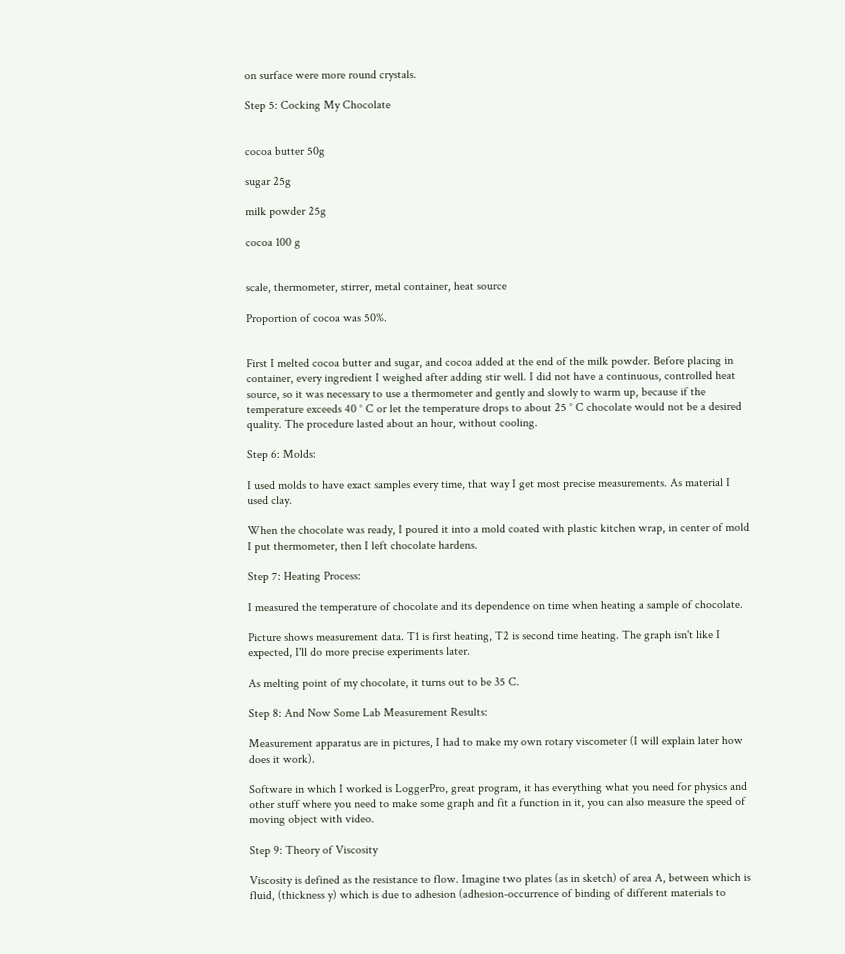on surface were more round crystals.

Step 5: Cocking My Chocolate


cocoa butter 50g

sugar 25g

milk powder 25g

cocoa 100 g


scale, thermometer, stirrer, metal container, heat source

Proportion of cocoa was 50%.


First I melted cocoa butter and sugar, and cocoa added at the end of the milk powder. Before placing in container, every ingredient I weighed after adding stir well. I did not have a continuous, controlled heat source, so it was necessary to use a thermometer and gently and slowly to warm up, because if the temperature exceeds 40 ° C or let the temperature drops to about 25 ° C chocolate would not be a desired quality. The procedure lasted about an hour, without cooling.

Step 6: Molds:

I used molds to have exact samples every time, that way I get most precise measurements. As material I used clay.

When the chocolate was ready, I poured it into a mold coated with plastic kitchen wrap, in center of mold I put thermometer, then I left chocolate hardens.

Step 7: Heating Process:

I measured the temperature of chocolate and its dependence on time when heating a sample of chocolate.

Picture shows measurement data. T1 is first heating, T2 is second time heating. The graph isn't like I expected, I'll do more precise experiments later.

As melting point of my chocolate, it turns out to be 35 C.

Step 8: And Now Some Lab Measurement Results:

Measurement apparatus are in pictures, I had to make my own rotary viscometer (I will explain later how does it work).

Software in which I worked is LoggerPro, great program, it has everything what you need for physics and other stuff where you need to make some graph and fit a function in it, you can also measure the speed of moving object with video.

Step 9: Theory of Viscosity

Viscosity is defined as the resistance to flow. Imagine two plates (as in sketch) of area A, between which is fluid, (thickness y) which is due to adhesion (adhesion-occurrence of binding of different materials to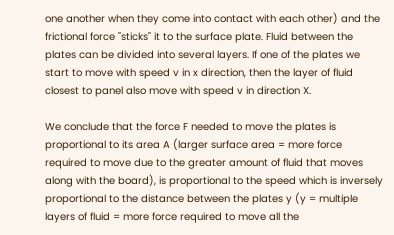one another when they come into contact with each other) and the frictional force "sticks" it to the surface plate. Fluid between the plates can be divided into several layers. If one of the plates we start to move with speed v in x direction, then the layer of fluid closest to panel also move with speed v in direction X.

We conclude that the force F needed to move the plates is proportional to its area A (larger surface area = more force required to move due to the greater amount of fluid that moves along with the board), is proportional to the speed which is inversely proportional to the distance between the plates y (y = multiple layers of fluid = more force required to move all the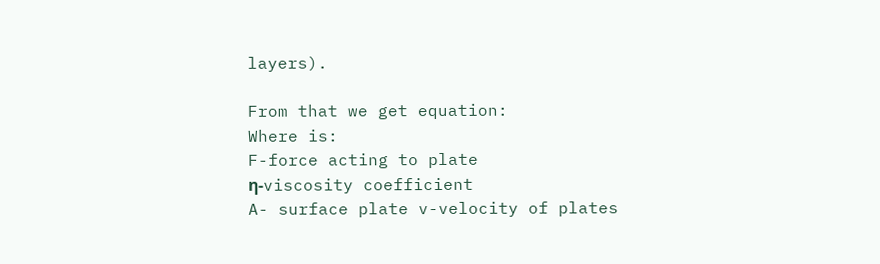layers).

From that we get equation:
Where is:
F-force acting to plate
η-viscosity coefficient
A- surface plate v-velocity of plates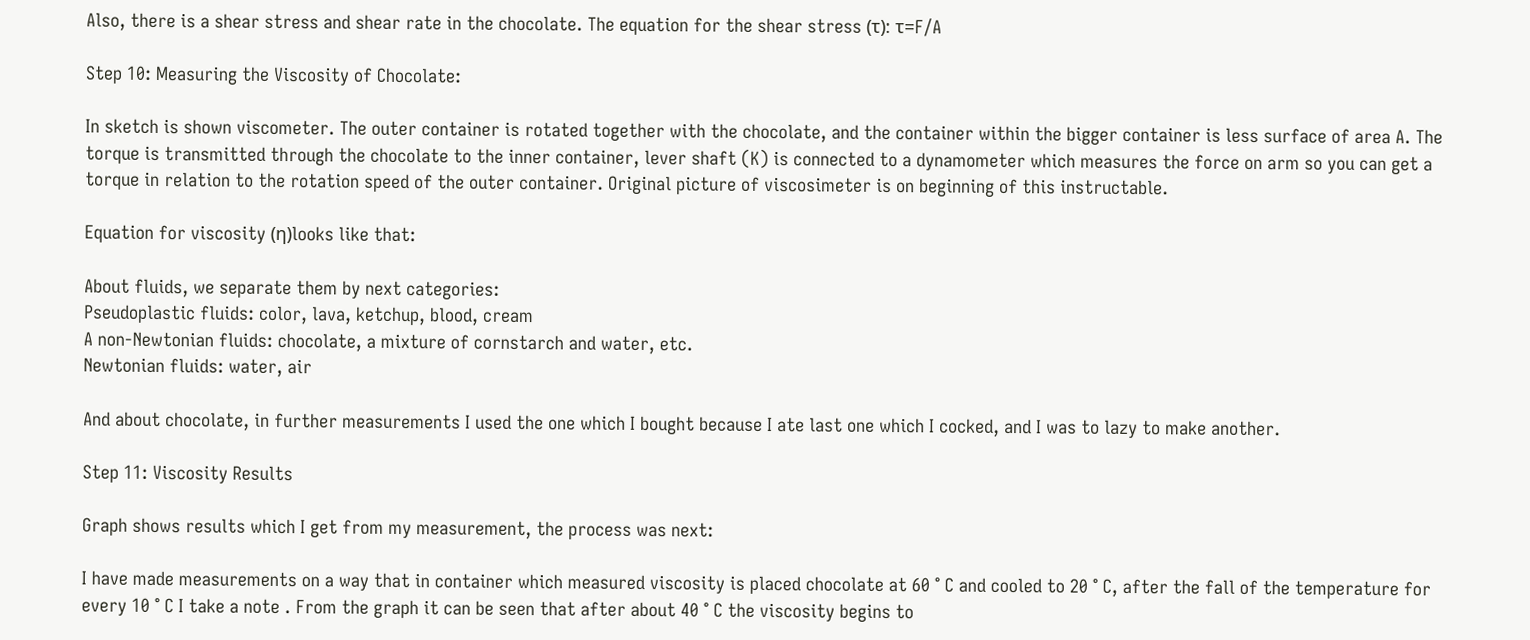Also, there is a shear stress and shear rate in the chocolate. The equation for the shear stress (τ): τ=F/A

Step 10: Measuring the Viscosity of Chocolate:

In sketch is shown viscometer. The outer container is rotated together with the chocolate, and the container within the bigger container is less surface of area A. The torque is transmitted through the chocolate to the inner container, lever shaft (K) is connected to a dynamometer which measures the force on arm so you can get a torque in relation to the rotation speed of the outer container. Original picture of viscosimeter is on beginning of this instructable.

Equation for viscosity (η)looks like that:

About fluids, we separate them by next categories:
Pseudoplastic fluids: color, lava, ketchup, blood, cream
A non-Newtonian fluids: chocolate, a mixture of cornstarch and water, etc.
Newtonian fluids: water, air

And about chocolate, in further measurements I used the one which I bought because I ate last one which I cocked, and I was to lazy to make another.

Step 11: Viscosity Results

Graph shows results which I get from my measurement, the process was next:

I have made measurements on a way that in container which measured viscosity is placed chocolate at 60 ° C and cooled to 20 ° C, after the fall of the temperature for every 10 ° C I take a note . From the graph it can be seen that after about 40 ° C the viscosity begins to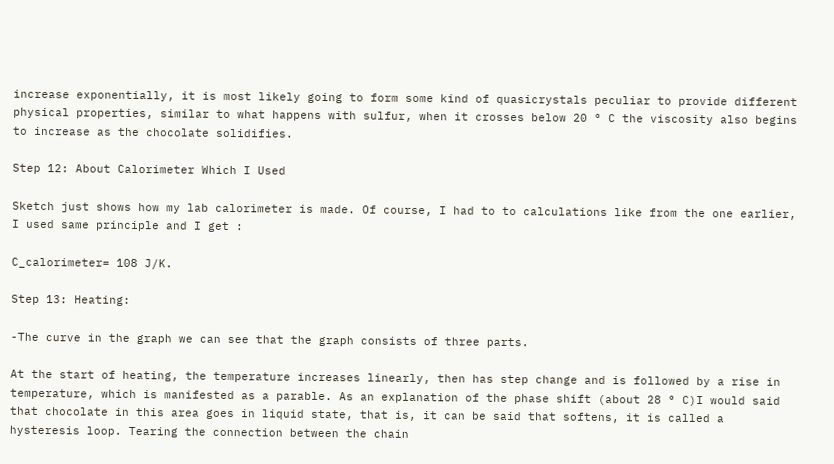increase exponentially, it is most likely going to form some kind of quasicrystals peculiar to provide different physical properties, similar to what happens with sulfur, when it crosses below 20 ° C the viscosity also begins to increase as the chocolate solidifies.

Step 12: About Calorimeter Which I Used

Sketch just shows how my lab calorimeter is made. Of course, I had to to calculations like from the one earlier, I used same principle and I get :

C_calorimeter= 108 J/K.

Step 13: Heating:

-The curve in the graph we can see that the graph consists of three parts.

At the start of heating, the temperature increases linearly, then has step change and is followed by a rise in temperature, which is manifested as a parable. As an explanation of the phase shift (about 28 ° C)I would said that chocolate in this area goes in liquid state, that is, it can be said that softens, it is called a hysteresis loop. Tearing the connection between the chain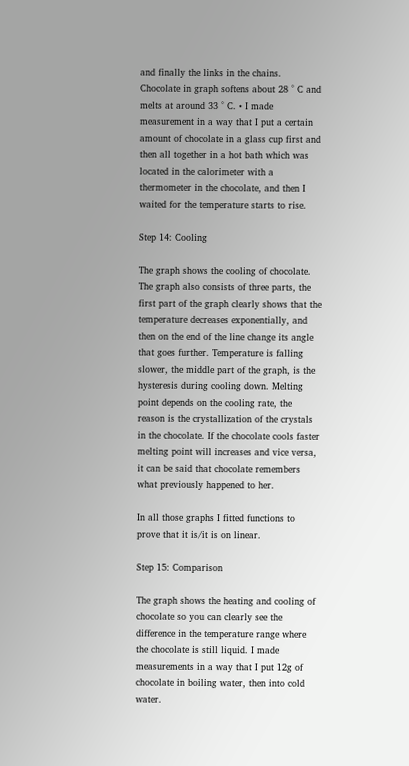and finally the links in the chains. Chocolate in graph softens about 28 ° C and melts at around 33 ° C. • I made measurement in a way that I put a certain amount of chocolate in a glass cup first and then all together in a hot bath which was located in the calorimeter with a thermometer in the chocolate, and then I waited for the temperature starts to rise.

Step 14: Cooling

The graph shows the cooling of chocolate. The graph also consists of three parts, the first part of the graph clearly shows that the temperature decreases exponentially, and then on the end of the line change its angle that goes further. Temperature is falling slower, the middle part of the graph, is the hysteresis during cooling down. Melting point depends on the cooling rate, the reason is the crystallization of the crystals in the chocolate. If the chocolate cools faster melting point will increases and vice versa, it can be said that chocolate remembers what previously happened to her.

In all those graphs I fitted functions to prove that it is/it is on linear.

Step 15: Comparison

The graph shows the heating and cooling of chocolate so you can clearly see the difference in the temperature range where the chocolate is still liquid. I made measurements in a way that I put 12g of chocolate in boiling water, then into cold water.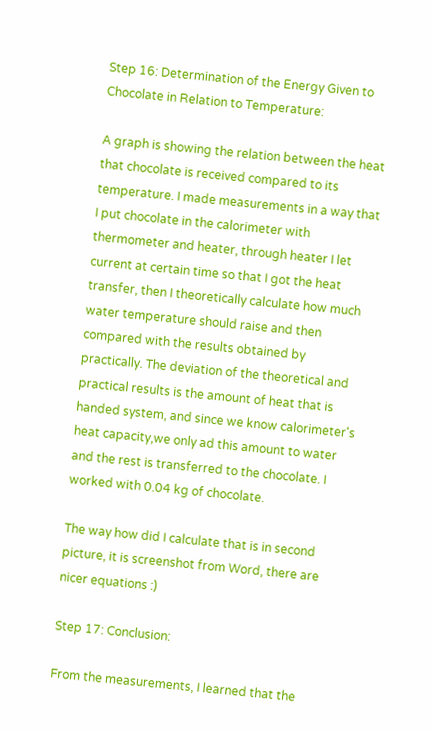Step 16: Determination of the Energy Given to Chocolate in Relation to Temperature:

A graph is showing the relation between the heat that chocolate is received compared to its temperature. I made measurements in a way that I put chocolate in the calorimeter with thermometer and heater, through heater I let current at certain time so that I got the heat transfer, then I theoretically calculate how much water temperature should raise and then compared with the results obtained by practically. The deviation of the theoretical and practical results is the amount of heat that is handed system, and since we know calorimeter's heat capacity,we only ad this amount to water and the rest is transferred to the chocolate. I worked with 0.04 kg of chocolate.

The way how did I calculate that is in second picture, it is screenshot from Word, there are nicer equations :)

Step 17: Conclusion:

From the measurements, I learned that the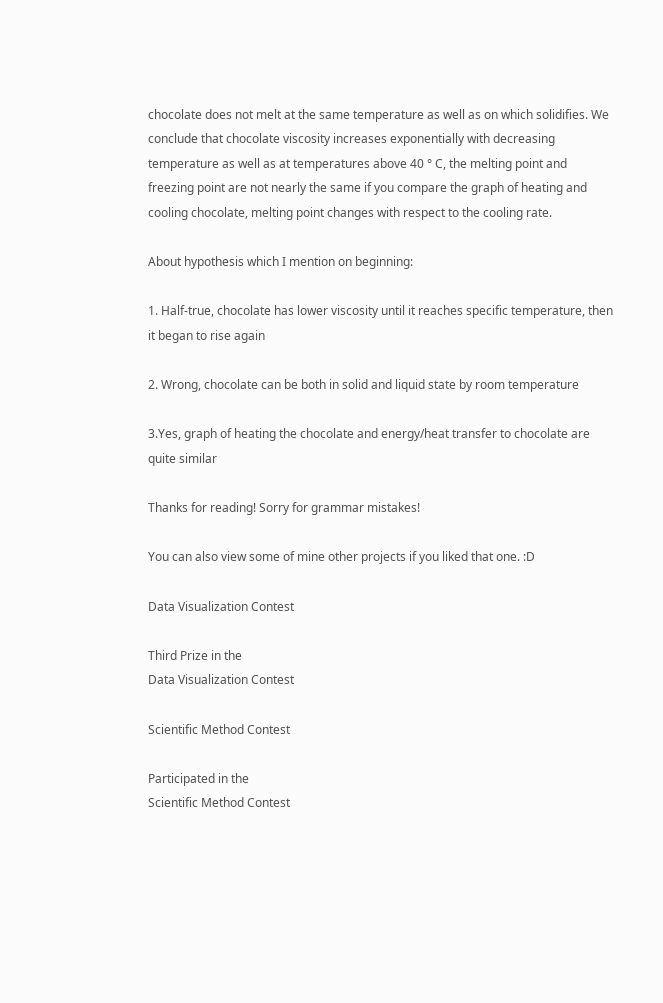chocolate does not melt at the same temperature as well as on which solidifies. We conclude that chocolate viscosity increases exponentially with decreasing temperature as well as at temperatures above 40 ° C, the melting point and freezing point are not nearly the same if you compare the graph of heating and cooling chocolate, melting point changes with respect to the cooling rate.

About hypothesis which I mention on beginning:

1. Half-true, chocolate has lower viscosity until it reaches specific temperature, then it began to rise again

2. Wrong, chocolate can be both in solid and liquid state by room temperature

3.Yes, graph of heating the chocolate and energy/heat transfer to chocolate are quite similar

Thanks for reading! Sorry for grammar mistakes!

You can also view some of mine other projects if you liked that one. :D

Data Visualization Contest

Third Prize in the
Data Visualization Contest

Scientific Method Contest

Participated in the
Scientific Method Contest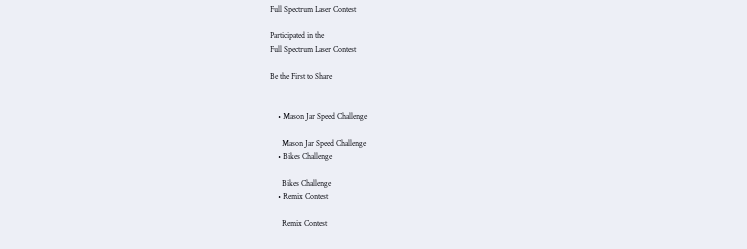Full Spectrum Laser Contest

Participated in the
Full Spectrum Laser Contest

Be the First to Share


    • Mason Jar Speed Challenge

      Mason Jar Speed Challenge
    • Bikes Challenge

      Bikes Challenge
    • Remix Contest

      Remix Contest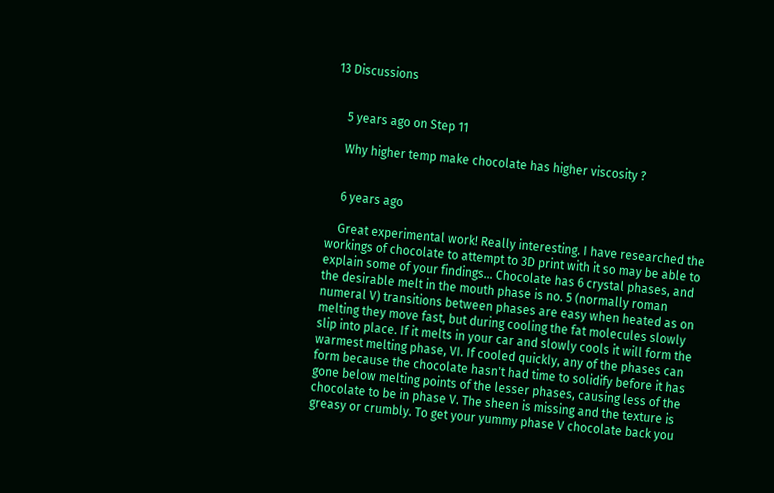13 Discussions


    5 years ago on Step 11

    Why higher temp make chocolate has higher viscosity ?


    6 years ago

    Great experimental work! Really interesting. I have researched the workings of chocolate to attempt to 3D print with it so may be able to explain some of your findings... Chocolate has 6 crystal phases, and the desirable melt in the mouth phase is no. 5 (normally roman numeral V) transitions between phases are easy when heated as on melting they move fast, but during cooling the fat molecules slowly slip into place. If it melts in your car and slowly cools it will form the warmest melting phase, VI. If cooled quickly, any of the phases can form because the chocolate hasn't had time to solidify before it has gone below melting points of the lesser phases, causing less of the chocolate to be in phase V. The sheen is missing and the texture is greasy or crumbly. To get your yummy phase V chocolate back you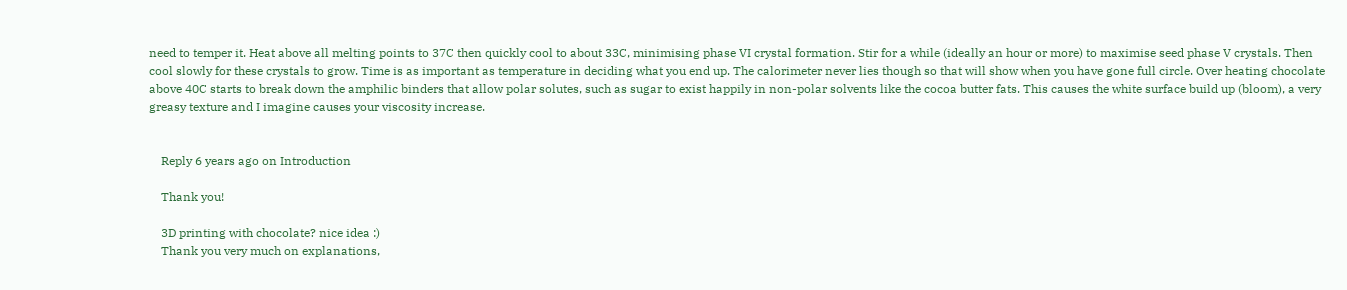need to temper it. Heat above all melting points to 37C then quickly cool to about 33C, minimising phase VI crystal formation. Stir for a while (ideally an hour or more) to maximise seed phase V crystals. Then cool slowly for these crystals to grow. Time is as important as temperature in deciding what you end up. The calorimeter never lies though so that will show when you have gone full circle. Over heating chocolate above 40C starts to break down the amphilic binders that allow polar solutes, such as sugar to exist happily in non-polar solvents like the cocoa butter fats. This causes the white surface build up (bloom), a very greasy texture and I imagine causes your viscosity increase.


    Reply 6 years ago on Introduction

    Thank you!

    3D printing with chocolate? nice idea :)
    Thank you very much on explanations,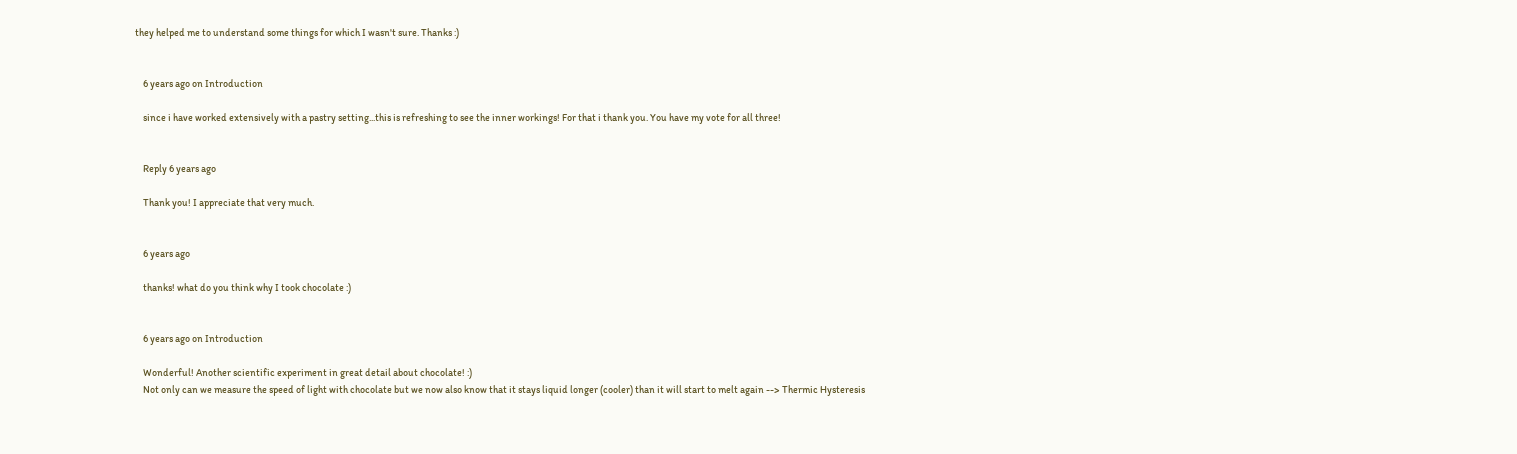they helped me to understand some things for which I wasn't sure. Thanks :)


    6 years ago on Introduction

    since i have worked extensively with a pastry setting...this is refreshing to see the inner workings! For that i thank you. You have my vote for all three!


    Reply 6 years ago

    Thank you! I appreciate that very much.


    6 years ago

    thanks! what do you think why I took chocolate :)


    6 years ago on Introduction

    Wonderful! Another scientific experiment in great detail about chocolate! :)
    Not only can we measure the speed of light with chocolate but we now also know that it stays liquid longer (cooler) than it will start to melt again --> Thermic Hysteresis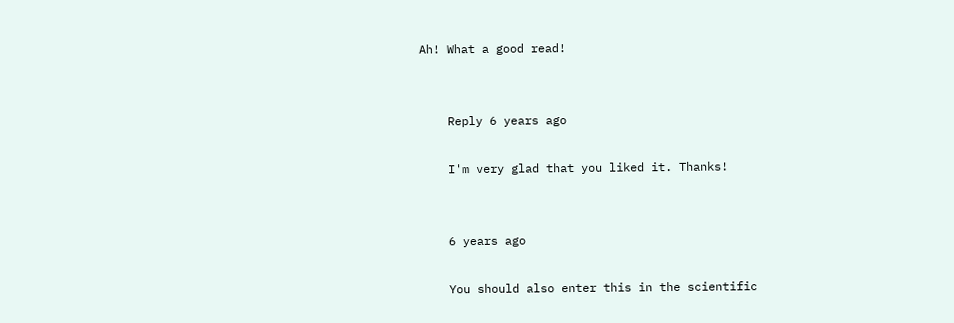Ah! What a good read!


    Reply 6 years ago

    I'm very glad that you liked it. Thanks!


    6 years ago

    You should also enter this in the scientific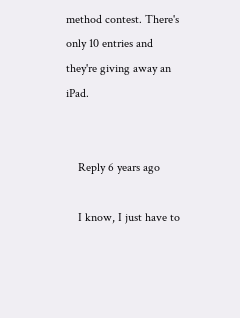method contest. There's only 10 entries and they're giving away an iPad.


    Reply 6 years ago

    I know, I just have to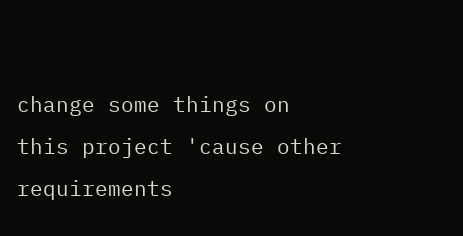change some things on this project 'cause other requirements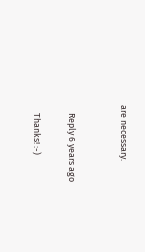are necessary.


    Reply 6 years ago

    Thanks! :-)